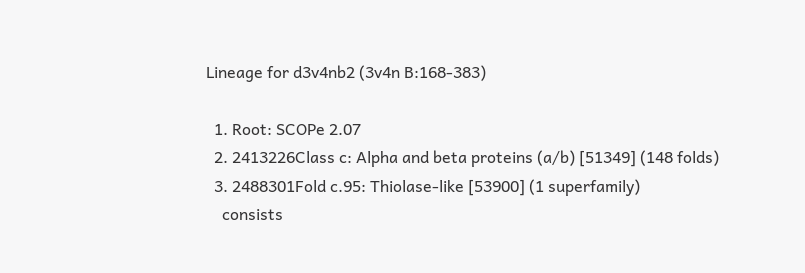Lineage for d3v4nb2 (3v4n B:168-383)

  1. Root: SCOPe 2.07
  2. 2413226Class c: Alpha and beta proteins (a/b) [51349] (148 folds)
  3. 2488301Fold c.95: Thiolase-like [53900] (1 superfamily)
    consists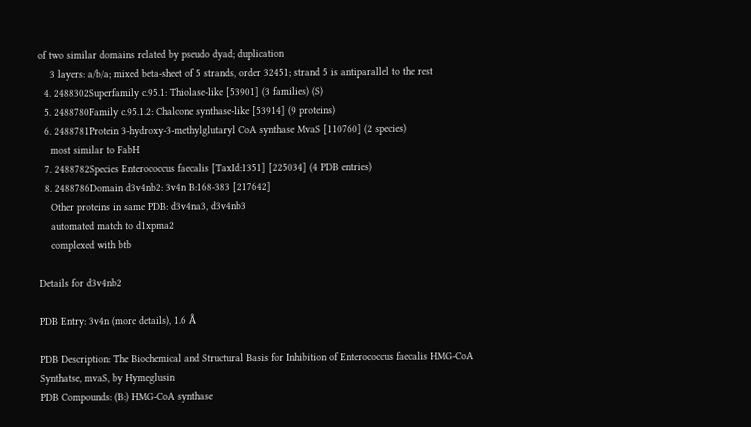of two similar domains related by pseudo dyad; duplication
    3 layers: a/b/a; mixed beta-sheet of 5 strands, order 32451; strand 5 is antiparallel to the rest
  4. 2488302Superfamily c.95.1: Thiolase-like [53901] (3 families) (S)
  5. 2488780Family c.95.1.2: Chalcone synthase-like [53914] (9 proteins)
  6. 2488781Protein 3-hydroxy-3-methylglutaryl CoA synthase MvaS [110760] (2 species)
    most similar to FabH
  7. 2488782Species Enterococcus faecalis [TaxId:1351] [225034] (4 PDB entries)
  8. 2488786Domain d3v4nb2: 3v4n B:168-383 [217642]
    Other proteins in same PDB: d3v4na3, d3v4nb3
    automated match to d1xpma2
    complexed with btb

Details for d3v4nb2

PDB Entry: 3v4n (more details), 1.6 Å

PDB Description: The Biochemical and Structural Basis for Inhibition of Enterococcus faecalis HMG-CoA Synthatse, mvaS, by Hymeglusin
PDB Compounds: (B:) HMG-CoA synthase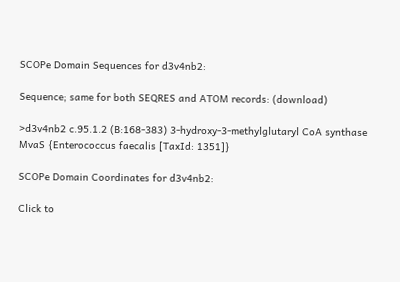SCOPe Domain Sequences for d3v4nb2:

Sequence; same for both SEQRES and ATOM records: (download)

>d3v4nb2 c.95.1.2 (B:168-383) 3-hydroxy-3-methylglutaryl CoA synthase MvaS {Enterococcus faecalis [TaxId: 1351]}

SCOPe Domain Coordinates for d3v4nb2:

Click to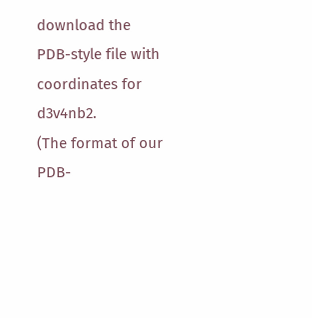download the PDB-style file with coordinates for d3v4nb2.
(The format of our PDB-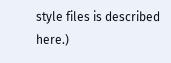style files is described here.)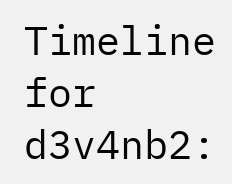Timeline for d3v4nb2: